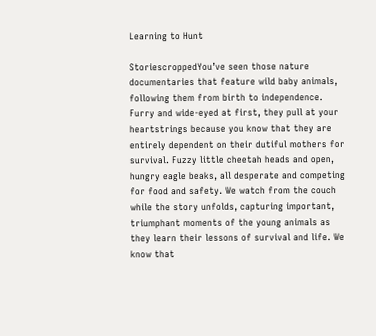Learning to Hunt

StoriescroppedYou’ve seen those nature documentaries that feature wild baby animals, following them from birth to independence. Furry and wide-eyed at first, they pull at your heartstrings because you know that they are entirely dependent on their dutiful mothers for survival. Fuzzy little cheetah heads and open, hungry eagle beaks, all desperate and competing for food and safety. We watch from the couch while the story unfolds, capturing important, triumphant moments of the young animals as they learn their lessons of survival and life. We know that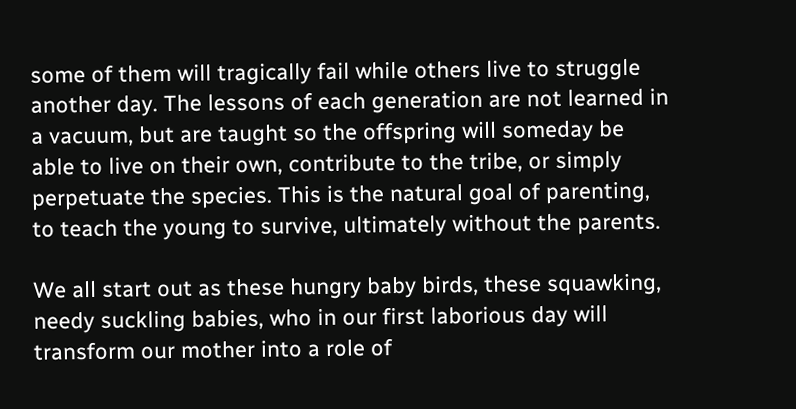some of them will tragically fail while others live to struggle another day. The lessons of each generation are not learned in a vacuum, but are taught so the offspring will someday be able to live on their own, contribute to the tribe, or simply perpetuate the species. This is the natural goal of parenting, to teach the young to survive, ultimately without the parents.

We all start out as these hungry baby birds, these squawking, needy suckling babies, who in our first laborious day will transform our mother into a role of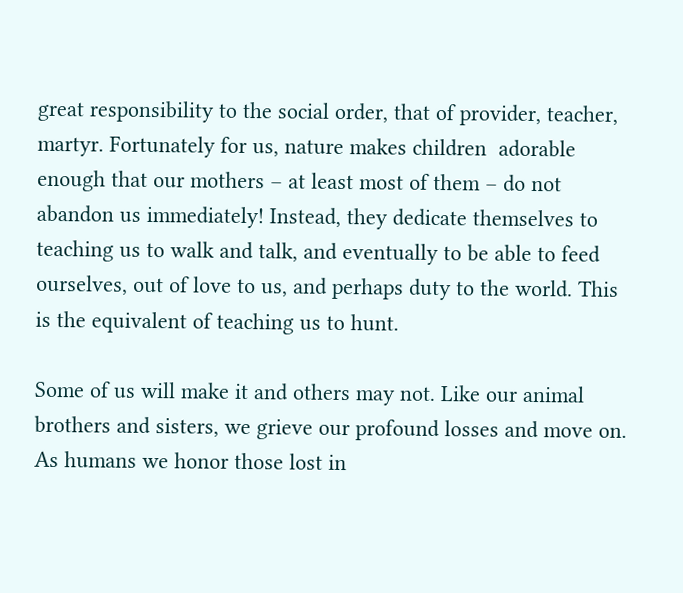great responsibility to the social order, that of provider, teacher, martyr. Fortunately for us, nature makes children  adorable enough that our mothers – at least most of them – do not abandon us immediately! Instead, they dedicate themselves to teaching us to walk and talk, and eventually to be able to feed ourselves, out of love to us, and perhaps duty to the world. This is the equivalent of teaching us to hunt.

Some of us will make it and others may not. Like our animal brothers and sisters, we grieve our profound losses and move on. As humans we honor those lost in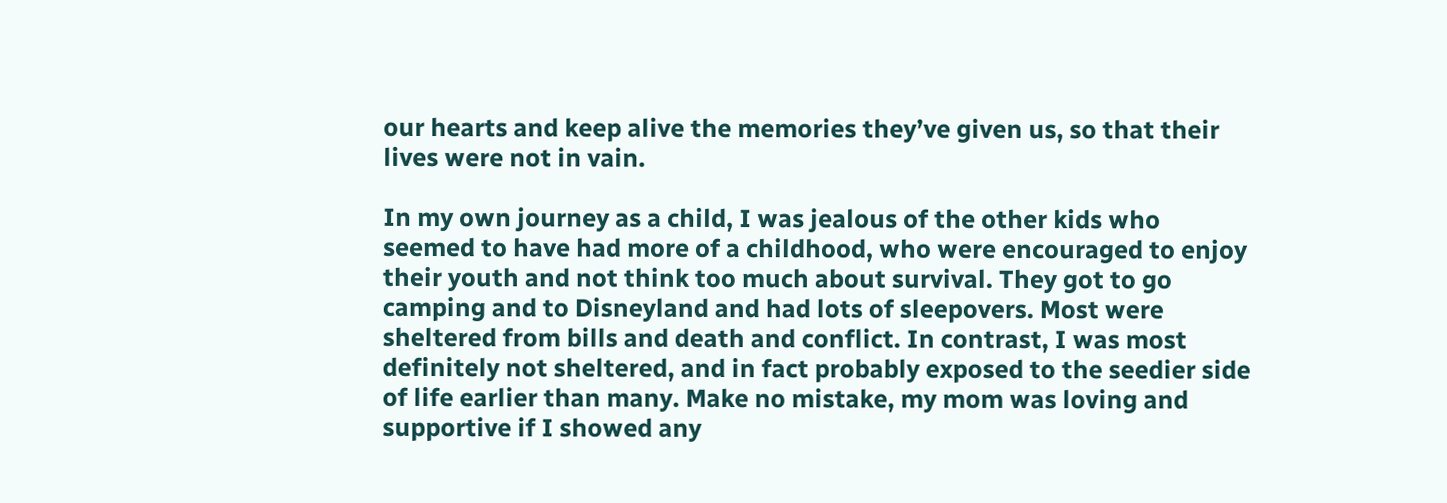our hearts and keep alive the memories they’ve given us, so that their lives were not in vain.

In my own journey as a child, I was jealous of the other kids who seemed to have had more of a childhood, who were encouraged to enjoy their youth and not think too much about survival. They got to go camping and to Disneyland and had lots of sleepovers. Most were sheltered from bills and death and conflict. In contrast, I was most definitely not sheltered, and in fact probably exposed to the seedier side of life earlier than many. Make no mistake, my mom was loving and supportive if I showed any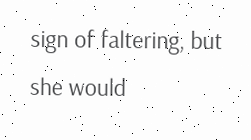sign of faltering, but she would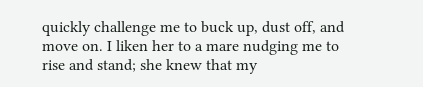quickly challenge me to buck up, dust off, and move on. I liken her to a mare nudging me to rise and stand; she knew that my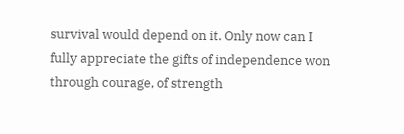survival would depend on it. Only now can I fully appreciate the gifts of independence won through courage, of strength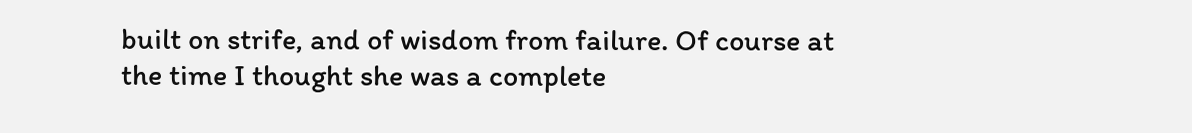built on strife, and of wisdom from failure. Of course at the time I thought she was a complete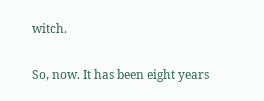witch.

So, now. It has been eight years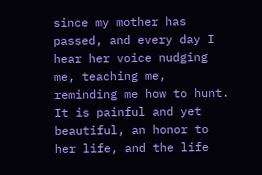since my mother has passed, and every day I hear her voice nudging me, teaching me, reminding me how to hunt. It is painful and yet beautiful, an honor to her life, and the life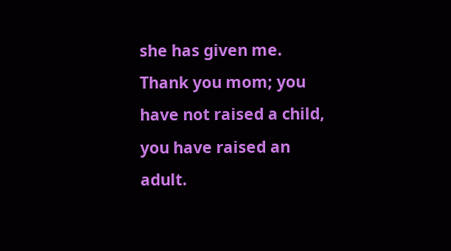she has given me. Thank you mom; you have not raised a child, you have raised an adult.